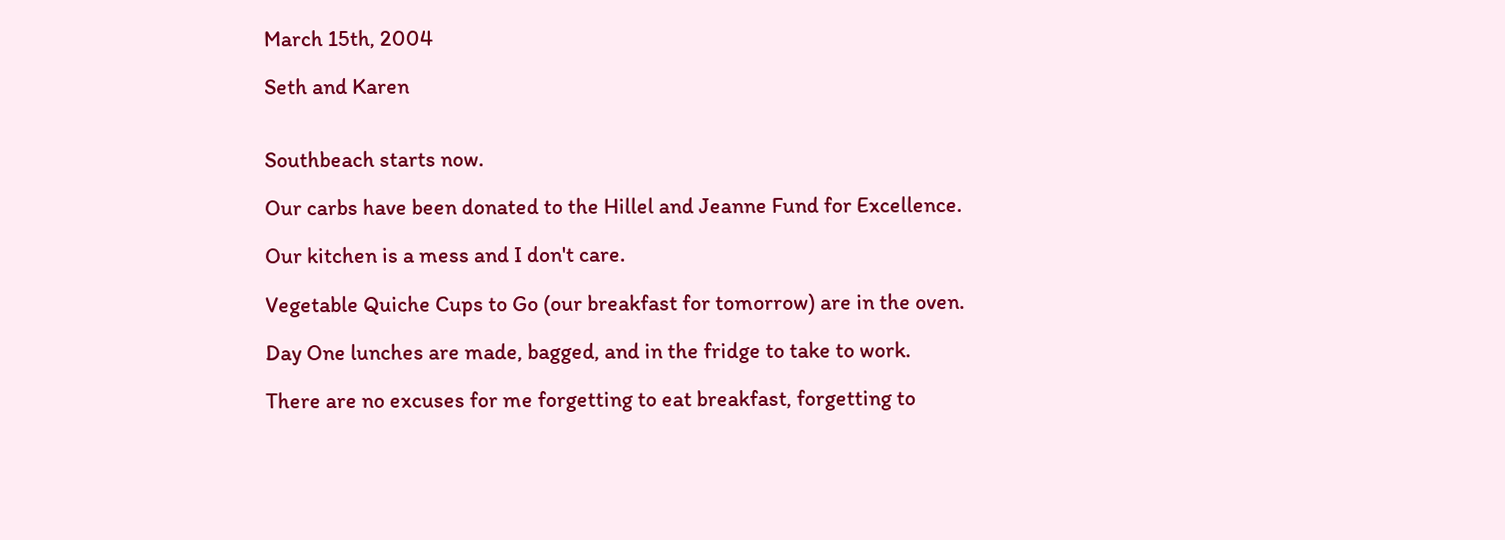March 15th, 2004

Seth and Karen


Southbeach starts now.

Our carbs have been donated to the Hillel and Jeanne Fund for Excellence.

Our kitchen is a mess and I don't care.

Vegetable Quiche Cups to Go (our breakfast for tomorrow) are in the oven.

Day One lunches are made, bagged, and in the fridge to take to work.

There are no excuses for me forgetting to eat breakfast, forgetting to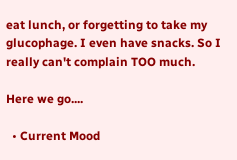eat lunch, or forgetting to take my glucophage. I even have snacks. So I really can't complain TOO much.

Here we go....

  • Current Mood